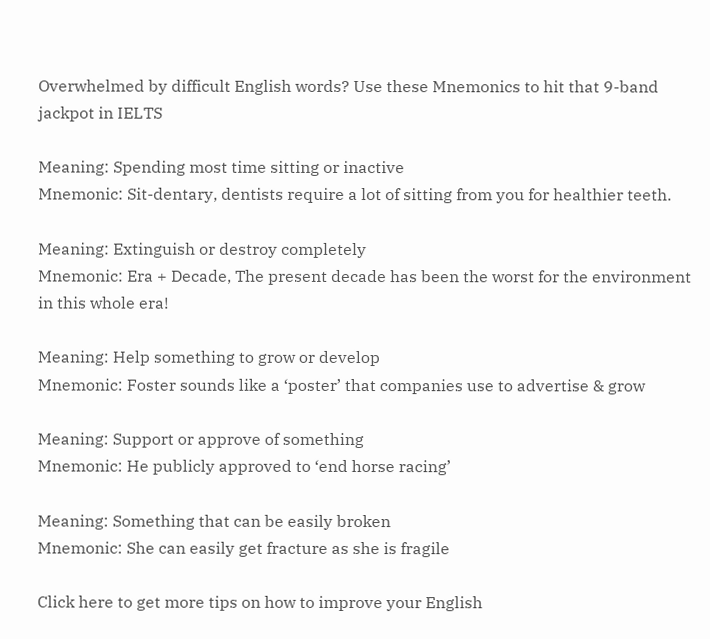Overwhelmed by difficult English words? Use these Mnemonics to hit that 9-band jackpot in IELTS

Meaning: Spending most time sitting or inactive
Mnemonic: Sit-dentary, dentists require a lot of sitting from you for healthier teeth.

Meaning: Extinguish or destroy completely
Mnemonic: Era + Decade, The present decade has been the worst for the environment in this whole era!

Meaning: Help something to grow or develop
Mnemonic: Foster sounds like a ‘poster’ that companies use to advertise & grow

Meaning: Support or approve of something
Mnemonic: He publicly approved to ‘end horse racing’

Meaning: Something that can be easily broken
Mnemonic: She can easily get fracture as she is fragile

Click here to get more tips on how to improve your English